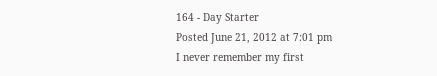164 - Day Starter
Posted June 21, 2012 at 7:01 pm
I never remember my first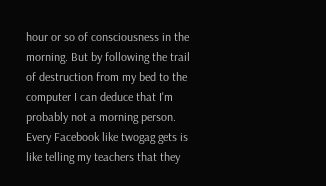hour or so of consciousness in the morning. But by following the trail of destruction from my bed to the computer I can deduce that I'm probably not a morning person. Every Facebook like twogag gets is like telling my teachers that they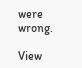were wrong.

View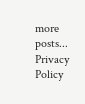more posts...
Privacy Policy